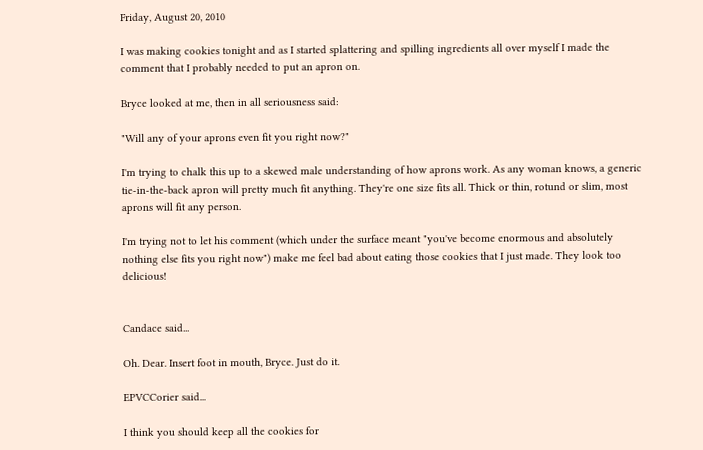Friday, August 20, 2010

I was making cookies tonight and as I started splattering and spilling ingredients all over myself I made the comment that I probably needed to put an apron on.

Bryce looked at me, then in all seriousness said:

"Will any of your aprons even fit you right now?"

I'm trying to chalk this up to a skewed male understanding of how aprons work. As any woman knows, a generic tie-in-the-back apron will pretty much fit anything. They're one size fits all. Thick or thin, rotund or slim, most aprons will fit any person.

I'm trying not to let his comment (which under the surface meant "you've become enormous and absolutely nothing else fits you right now") make me feel bad about eating those cookies that I just made. They look too delicious!


Candace said...

Oh. Dear. Insert foot in mouth, Bryce. Just do it.

EPVCCorier said...

I think you should keep all the cookies for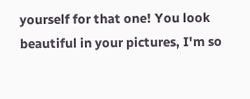yourself for that one! You look beautiful in your pictures, I'm so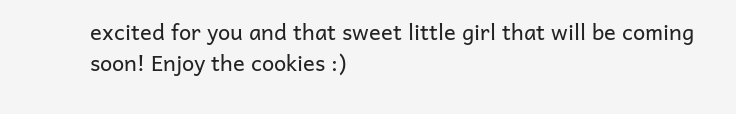excited for you and that sweet little girl that will be coming soon! Enjoy the cookies :)